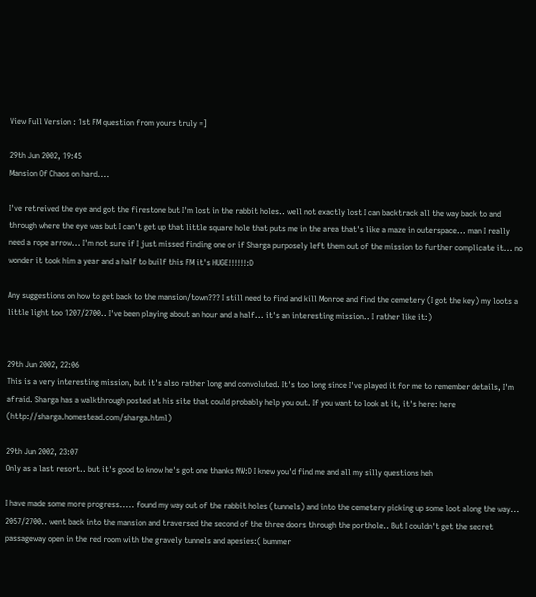View Full Version : 1st FM question from yours truly =]

29th Jun 2002, 19:45
Mansion Of Chaos on hard....

I've retreived the eye and got the firestone but I'm lost in the rabbit holes.. well not exactly lost I can backtrack all the way back to and through where the eye was but I can't get up that little square hole that puts me in the area that's like a maze in outerspace... man I really need a rope arrow... I'm not sure if I just missed finding one or if Sharga purposely left them out of the mission to further complicate it... no wonder it took him a year and a half to builf this FM it's HUGE!!!!!!:D

Any suggestions on how to get back to the mansion/town??? I still need to find and kill Monroe and find the cemetery (I got the key) my loots a little light too 1207/2700.. I've been playing about an hour and a half... it's an interesting mission.. I rather like it:)


29th Jun 2002, 22:06
This is a very interesting mission, but it's also rather long and convoluted. It's too long since I've played it for me to remember details, I'm afraid. Sharga has a walkthrough posted at his site that could probably help you out. If you want to look at it, it's here: here (http://sharga.homestead.com/sharga.html)

29th Jun 2002, 23:07
Only as a last resort.. but it's good to know he's got one thanks NW:D I knew you'd find me and all my silly questions heh

I have made some more progress..... found my way out of the rabbit holes (tunnels) and into the cemetery picking up some loot along the way... 2057/2700.. went back into the mansion and traversed the second of the three doors through the porthole.. But I couldn't get the secret passageway open in the red room with the gravely tunnels and apesies:( bummer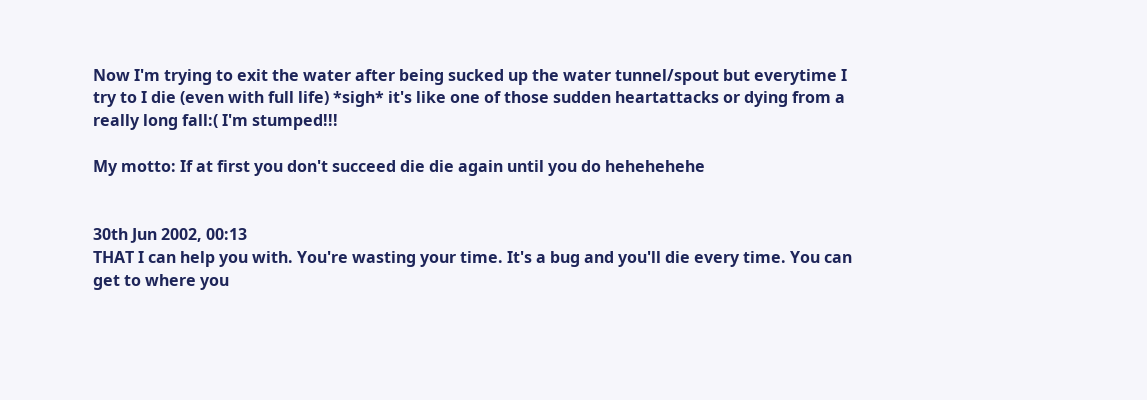Now I'm trying to exit the water after being sucked up the water tunnel/spout but everytime I try to I die (even with full life) *sigh* it's like one of those sudden heartattacks or dying from a really long fall:( I'm stumped!!!

My motto: If at first you don't succeed die die again until you do hehehehehe


30th Jun 2002, 00:13
THAT I can help you with. You're wasting your time. It's a bug and you'll die every time. You can get to where you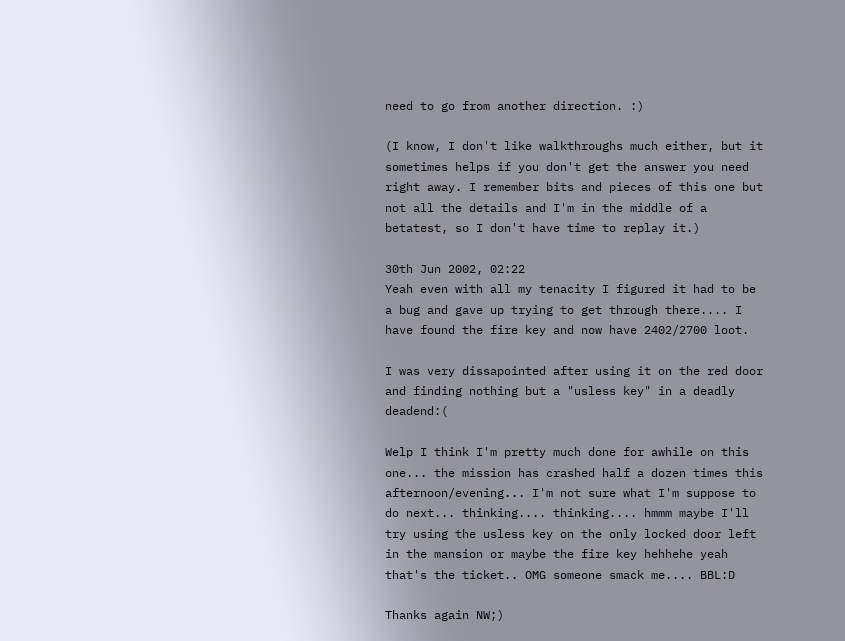need to go from another direction. :)

(I know, I don't like walkthroughs much either, but it sometimes helps if you don't get the answer you need right away. I remember bits and pieces of this one but not all the details and I'm in the middle of a betatest, so I don't have time to replay it.)

30th Jun 2002, 02:22
Yeah even with all my tenacity I figured it had to be a bug and gave up trying to get through there.... I have found the fire key and now have 2402/2700 loot.

I was very dissapointed after using it on the red door and finding nothing but a "usless key" in a deadly deadend:(

Welp I think I'm pretty much done for awhile on this one... the mission has crashed half a dozen times this afternoon/evening... I'm not sure what I'm suppose to do next... thinking.... thinking.... hmmm maybe I'll try using the usless key on the only locked door left in the mansion or maybe the fire key hehhehe yeah that's the ticket.. OMG someone smack me.... BBL:D

Thanks again NW;)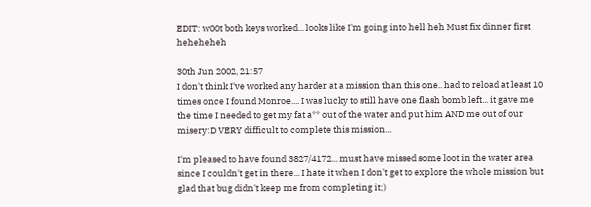EDIT: w00t both keys worked... looks like I'm going into hell heh Must fix dinner first heheheheh

30th Jun 2002, 21:57
I don't think I've worked any harder at a mission than this one.. had to reload at least 10 times once I found Monroe.... I was lucky to still have one flash bomb left... it gave me the time I needed to get my fat a** out of the water and put him AND me out of our misery:D VERY difficult to complete this mission...

I'm pleased to have found 3827/4172... must have missed some loot in the water area since I couldn't get in there... I hate it when I don't get to explore the whole mission but glad that bug didn't keep me from completing it;)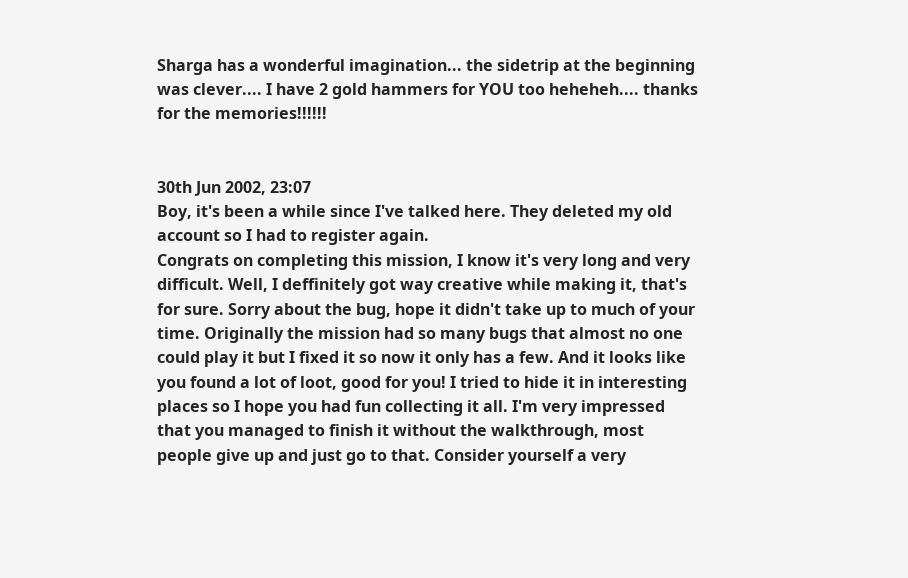Sharga has a wonderful imagination... the sidetrip at the beginning was clever.... I have 2 gold hammers for YOU too heheheh.... thanks for the memories!!!!!!


30th Jun 2002, 23:07
Boy, it's been a while since I've talked here. They deleted my old account so I had to register again.
Congrats on completing this mission, I know it's very long and very difficult. Well, I deffinitely got way creative while making it, that's for sure. Sorry about the bug, hope it didn't take up to much of your time. Originally the mission had so many bugs that almost no one could play it but I fixed it so now it only has a few. And it looks like you found a lot of loot, good for you! I tried to hide it in interesting places so I hope you had fun collecting it all. I'm very impressed that you managed to finish it without the walkthrough, most people give up and just go to that. Consider yourself a very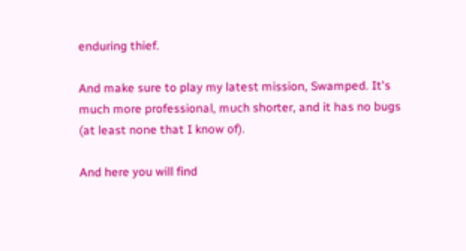enduring thief.

And make sure to play my latest mission, Swamped. It's much more professional, much shorter, and it has no bugs (at least none that I know of).

And here you will find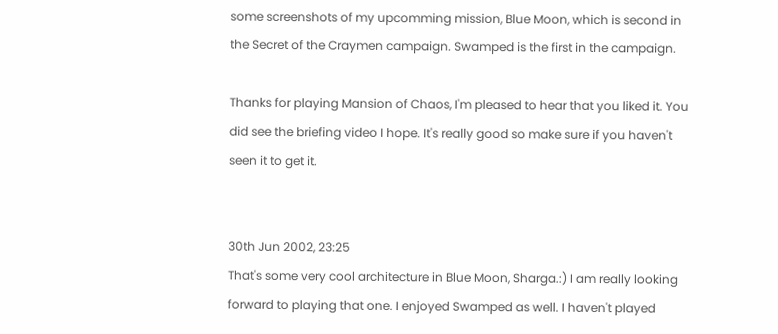some screenshots of my upcomming mission, Blue Moon, which is second in the Secret of the Craymen campaign. Swamped is the first in the campaign.

Thanks for playing Mansion of Chaos, I'm pleased to hear that you liked it. You did see the briefing video I hope. It's really good so make sure if you haven't seen it to get it.


30th Jun 2002, 23:25
That's some very cool architecture in Blue Moon, Sharga.:) I am really looking forward to playing that one. I enjoyed Swamped as well. I haven't played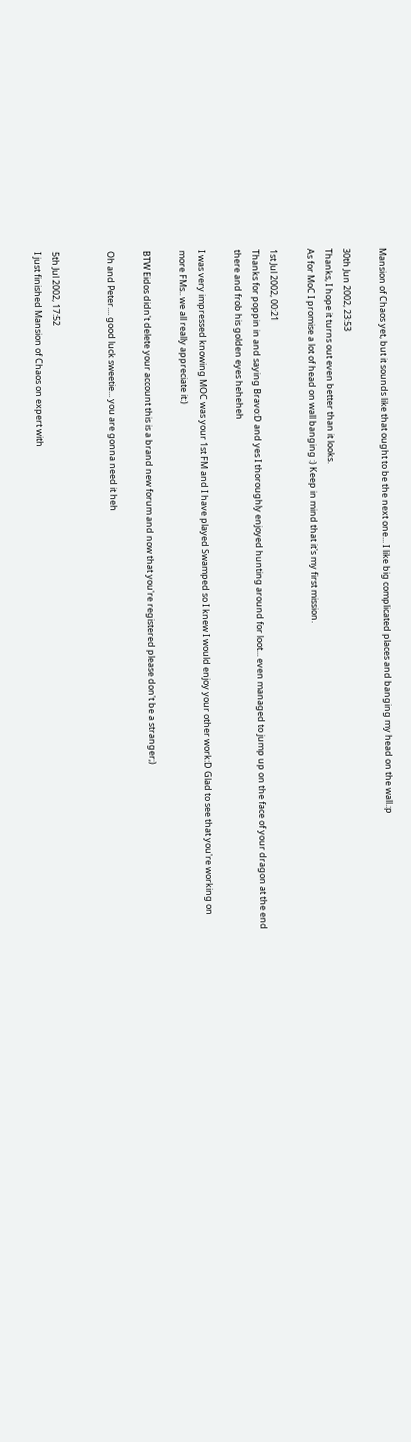Mansion of Chaos yet, but it sounds like that ought to be the next one... I like big complicated places and banging my head on the wall.:p

30th Jun 2002, 23:53
Thanks, I hope it turns out even better than it looks.
As for MoC I promise a lot of head on wall banging :) Keep in mind that it's my first mission.

1st Jul 2002, 00:21
Thanks for poppin in and saying Bravo:D and yes I thoroughly enjoyed hunting around for loot... even managed to jump up on the face of your dragon at the end there and frob his golden eyes heheheh

I was very impressed knowing MOC was your 1st FM and I have played Swamped so I knew I would enjoy your other work:D Glad to see that you're working on more FMs.. we all really appreciate it:)

BTW Eidos didn't delete your account this is a brand new forum and now that you're registered please don't be a stranger;)

Oh and Peter.... good luck sweetie... you are gonna need it heh


5th Jul 2002, 17:52
I just finished Mansion of Chaos on expert with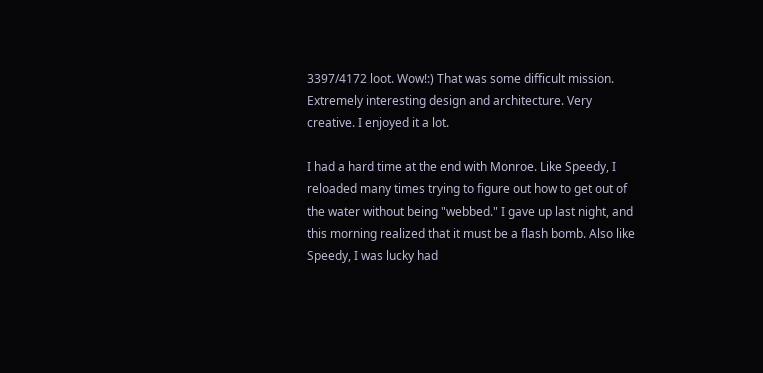3397/4172 loot. Wow!:) That was some difficult mission. Extremely interesting design and architecture. Very creative. I enjoyed it a lot.

I had a hard time at the end with Monroe. Like Speedy, I reloaded many times trying to figure out how to get out of the water without being "webbed." I gave up last night, and this morning realized that it must be a flash bomb. Also like Speedy, I was lucky had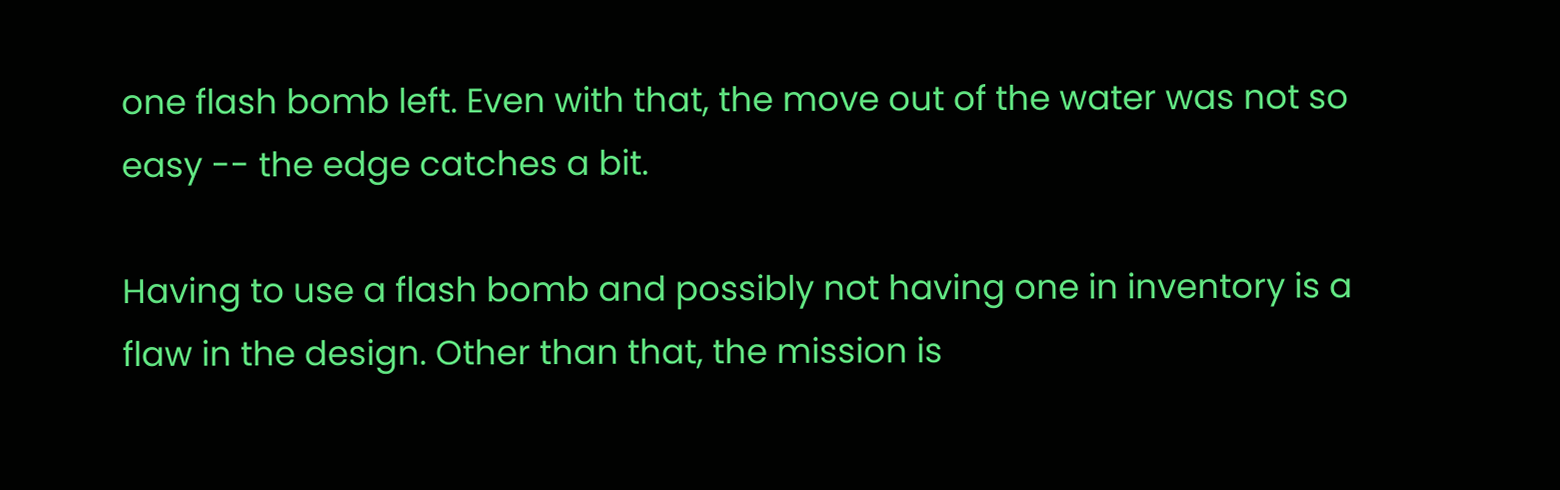one flash bomb left. Even with that, the move out of the water was not so easy -- the edge catches a bit.

Having to use a flash bomb and possibly not having one in inventory is a flaw in the design. Other than that, the mission is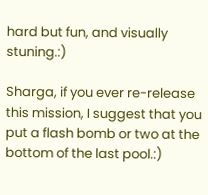hard but fun, and visually stuning.:)

Sharga, if you ever re-release this mission, I suggest that you put a flash bomb or two at the bottom of the last pool.:)